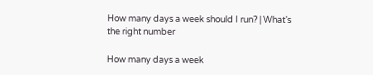How many days a week should I run? | What’s the right number

How many days a week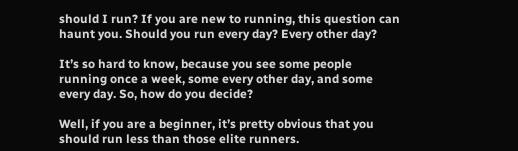should I run? If you are new to running, this question can haunt you. Should you run every day? Every other day?

It’s so hard to know, because you see some people running once a week, some every other day, and some every day. So, how do you decide?

Well, if you are a beginner, it’s pretty obvious that you should run less than those elite runners.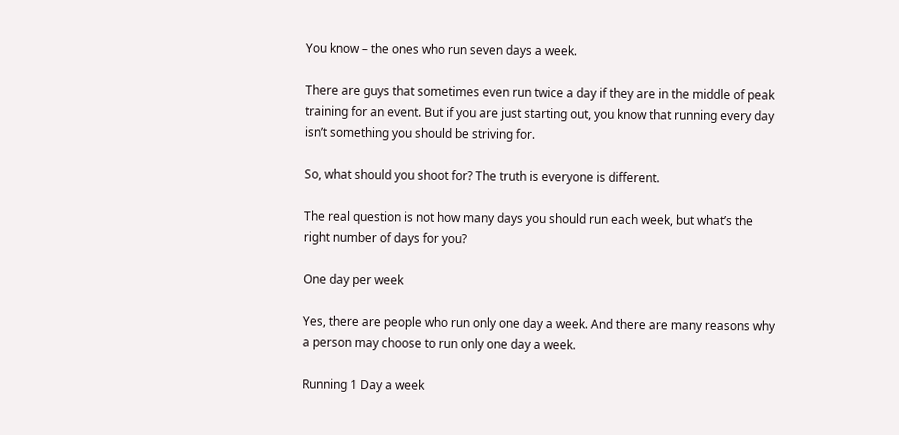You know – the ones who run seven days a week.

There are guys that sometimes even run twice a day if they are in the middle of peak training for an event. But if you are just starting out, you know that running every day isn’t something you should be striving for.

So, what should you shoot for? The truth is everyone is different.

The real question is not how many days you should run each week, but what’s the right number of days for you?

One day per week

Yes, there are people who run only one day a week. And there are many reasons why a person may choose to run only one day a week.

Running 1 Day a week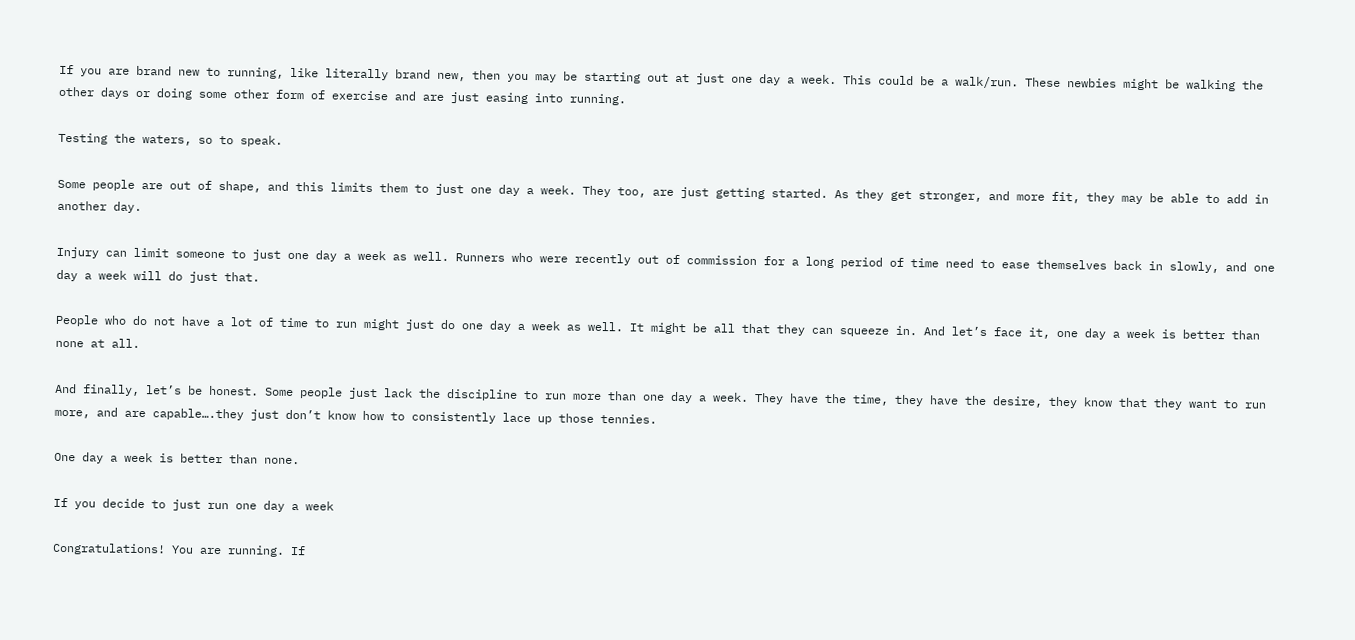If you are brand new to running, like literally brand new, then you may be starting out at just one day a week. This could be a walk/run. These newbies might be walking the other days or doing some other form of exercise and are just easing into running.

Testing the waters, so to speak.

Some people are out of shape, and this limits them to just one day a week. They too, are just getting started. As they get stronger, and more fit, they may be able to add in another day.

Injury can limit someone to just one day a week as well. Runners who were recently out of commission for a long period of time need to ease themselves back in slowly, and one day a week will do just that.

People who do not have a lot of time to run might just do one day a week as well. It might be all that they can squeeze in. And let’s face it, one day a week is better than none at all.

And finally, let’s be honest. Some people just lack the discipline to run more than one day a week. They have the time, they have the desire, they know that they want to run more, and are capable….they just don’t know how to consistently lace up those tennies.

One day a week is better than none.

If you decide to just run one day a week

Congratulations! You are running. If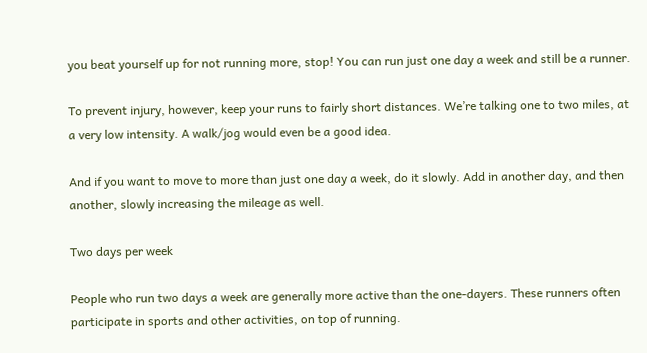you beat yourself up for not running more, stop! You can run just one day a week and still be a runner.

To prevent injury, however, keep your runs to fairly short distances. We’re talking one to two miles, at a very low intensity. A walk/jog would even be a good idea.

And if you want to move to more than just one day a week, do it slowly. Add in another day, and then another, slowly increasing the mileage as well.

Two days per week

People who run two days a week are generally more active than the one-dayers. These runners often participate in sports and other activities, on top of running.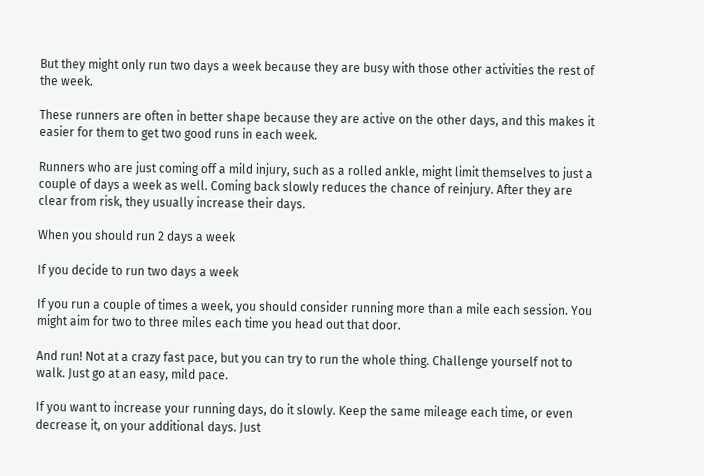But they might only run two days a week because they are busy with those other activities the rest of the week.

These runners are often in better shape because they are active on the other days, and this makes it easier for them to get two good runs in each week.

Runners who are just coming off a mild injury, such as a rolled ankle, might limit themselves to just a couple of days a week as well. Coming back slowly reduces the chance of reinjury. After they are clear from risk, they usually increase their days.

When you should run 2 days a week

If you decide to run two days a week

If you run a couple of times a week, you should consider running more than a mile each session. You might aim for two to three miles each time you head out that door.

And run! Not at a crazy fast pace, but you can try to run the whole thing. Challenge yourself not to walk. Just go at an easy, mild pace.

If you want to increase your running days, do it slowly. Keep the same mileage each time, or even decrease it, on your additional days. Just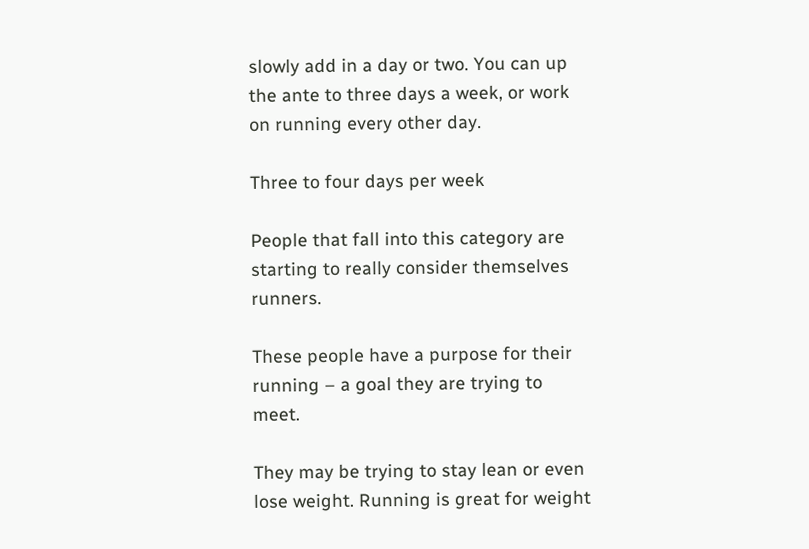slowly add in a day or two. You can up the ante to three days a week, or work on running every other day.

Three to four days per week

People that fall into this category are starting to really consider themselves runners.

These people have a purpose for their running – a goal they are trying to meet.

They may be trying to stay lean or even lose weight. Running is great for weight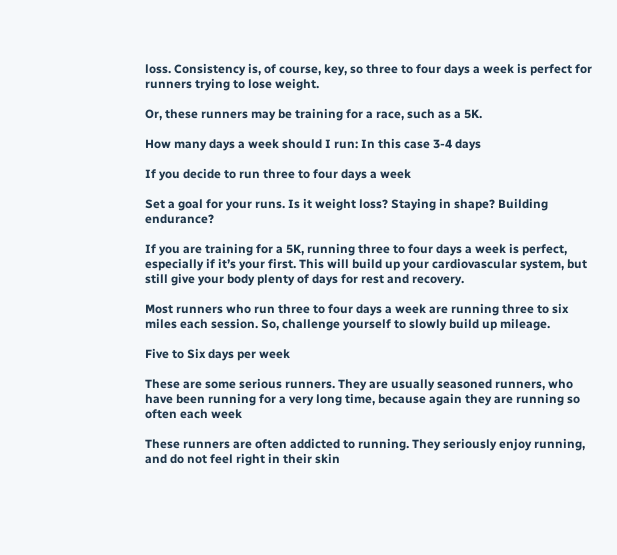loss. Consistency is, of course, key, so three to four days a week is perfect for runners trying to lose weight.

Or, these runners may be training for a race, such as a 5K.

How many days a week should I run: In this case 3-4 days

If you decide to run three to four days a week

Set a goal for your runs. Is it weight loss? Staying in shape? Building endurance?

If you are training for a 5K, running three to four days a week is perfect, especially if it’s your first. This will build up your cardiovascular system, but still give your body plenty of days for rest and recovery.

Most runners who run three to four days a week are running three to six miles each session. So, challenge yourself to slowly build up mileage.

Five to Six days per week

These are some serious runners. They are usually seasoned runners, who have been running for a very long time, because again they are running so often each week

These runners are often addicted to running. They seriously enjoy running, and do not feel right in their skin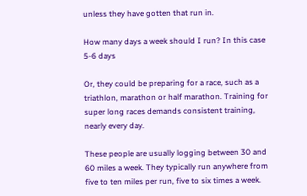unless they have gotten that run in.

How many days a week should I run? In this case 5-6 days

Or, they could be preparing for a race, such as a triathlon, marathon or half marathon. Training for super long races demands consistent training, nearly every day.

These people are usually logging between 30 and 60 miles a week. They typically run anywhere from five to ten miles per run, five to six times a week.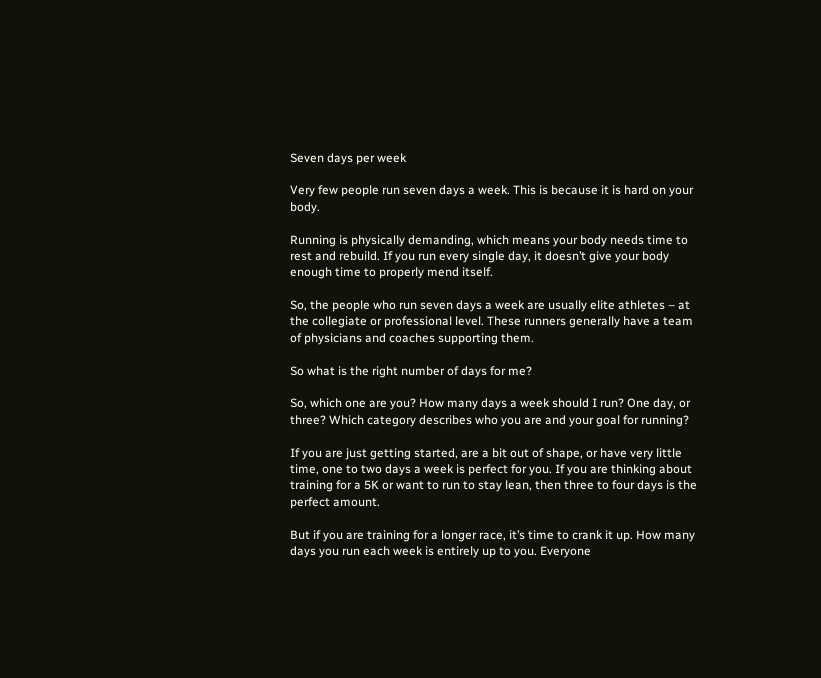Seven days per week

Very few people run seven days a week. This is because it is hard on your body.

Running is physically demanding, which means your body needs time to rest and rebuild. If you run every single day, it doesn’t give your body enough time to properly mend itself.

So, the people who run seven days a week are usually elite athletes – at the collegiate or professional level. These runners generally have a team of physicians and coaches supporting them.

So what is the right number of days for me?

So, which one are you? How many days a week should I run? One day, or three? Which category describes who you are and your goal for running?

If you are just getting started, are a bit out of shape, or have very little time, one to two days a week is perfect for you. If you are thinking about training for a 5K or want to run to stay lean, then three to four days is the perfect amount.

But if you are training for a longer race, it’s time to crank it up. How many days you run each week is entirely up to you. Everyone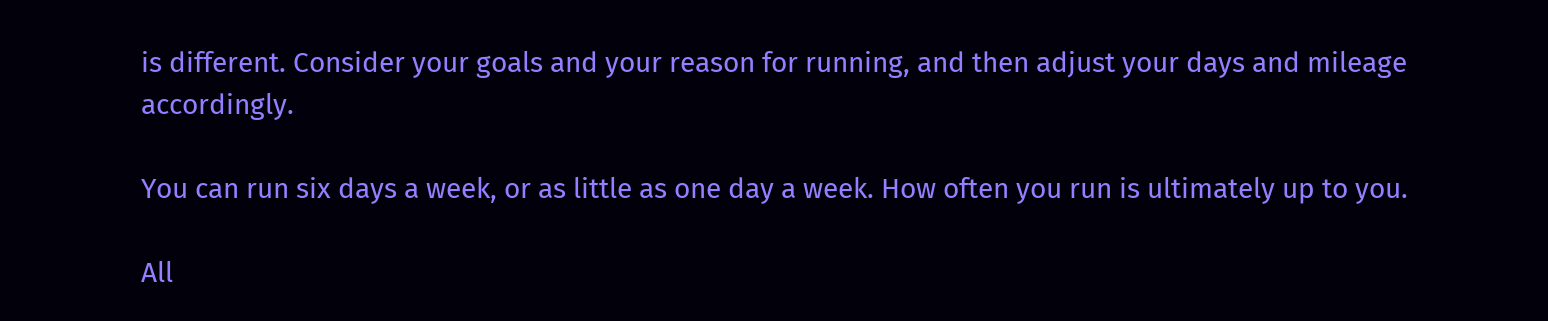is different. Consider your goals and your reason for running, and then adjust your days and mileage accordingly.

You can run six days a week, or as little as one day a week. How often you run is ultimately up to you.

All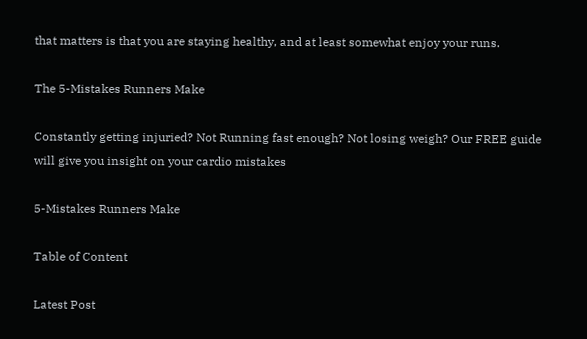that matters is that you are staying healthy, and at least somewhat enjoy your runs.

The 5-Mistakes Runners Make

Constantly getting injuried? Not Running fast enough? Not losing weigh? Our FREE guide will give you insight on your cardio mistakes

5-Mistakes Runners Make

Table of Content

Latest Post